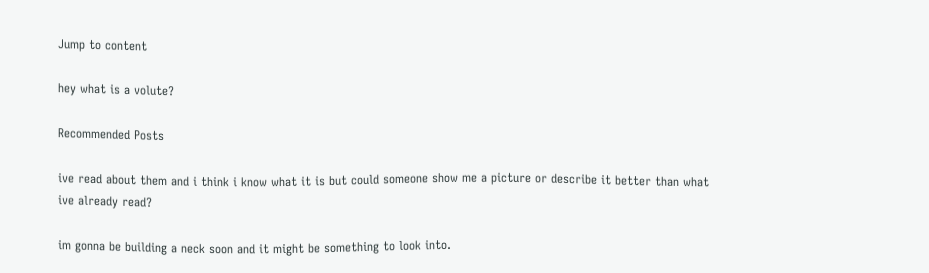Jump to content

hey what is a volute?

Recommended Posts

ive read about them and i think i know what it is but could someone show me a picture or describe it better than what ive already read?

im gonna be building a neck soon and it might be something to look into.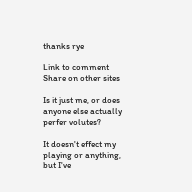thanks rye

Link to comment
Share on other sites

Is it just me, or does anyone else actually perfer volutes?

It doesn't effect my playing or anything, but I've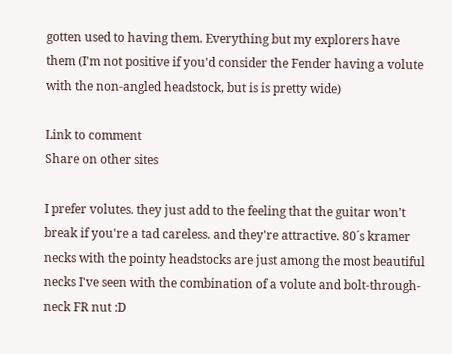gotten used to having them. Everything but my explorers have them (I'm not positive if you'd consider the Fender having a volute with the non-angled headstock, but is is pretty wide)

Link to comment
Share on other sites

I prefer volutes. they just add to the feeling that the guitar won't break if you're a tad careless. and they're attractive. 80´s kramer necks with the pointy headstocks are just among the most beautiful necks I've seen with the combination of a volute and bolt-through-neck FR nut :D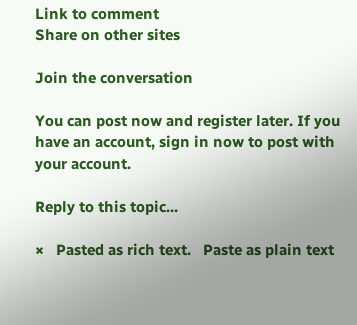Link to comment
Share on other sites

Join the conversation

You can post now and register later. If you have an account, sign in now to post with your account.

Reply to this topic...

×   Pasted as rich text.   Paste as plain text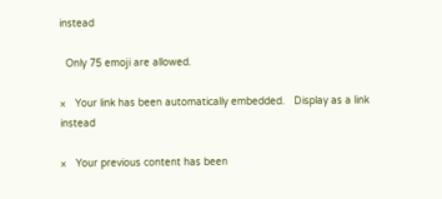instead

  Only 75 emoji are allowed.

×   Your link has been automatically embedded.   Display as a link instead

×   Your previous content has been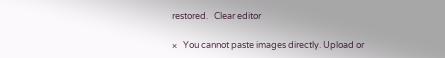restored.   Clear editor

×   You cannot paste images directly. Upload or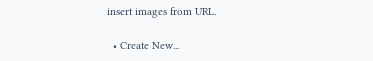insert images from URL.

  • Create New...